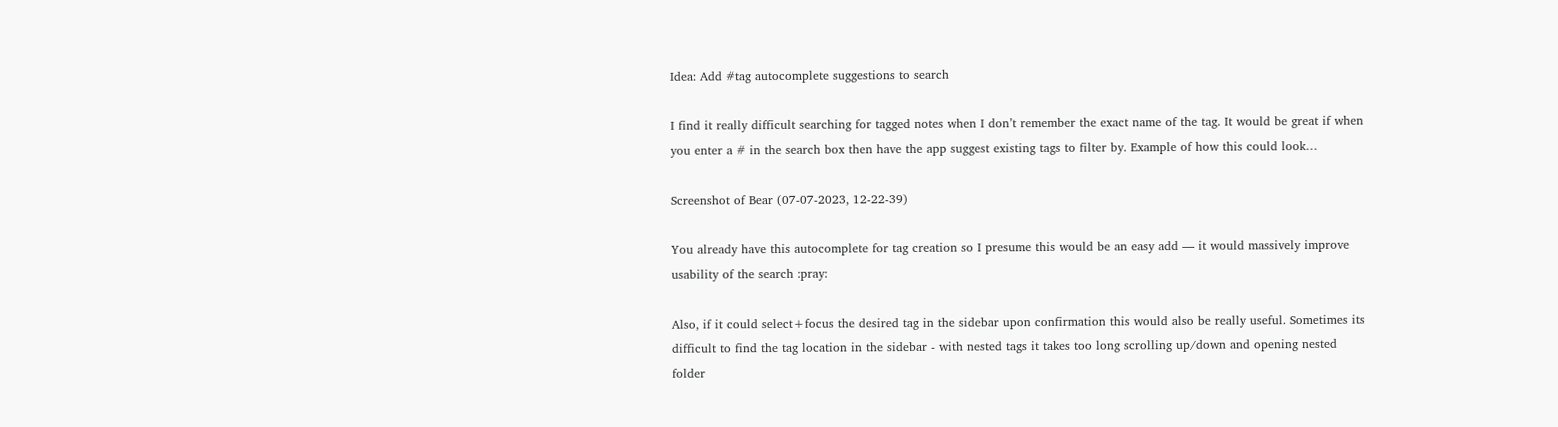Idea: Add #tag autocomplete suggestions to search

I find it really difficult searching for tagged notes when I don’t remember the exact name of the tag. It would be great if when you enter a # in the search box then have the app suggest existing tags to filter by. Example of how this could look…

Screenshot of Bear (07-07-2023, 12-22-39)

You already have this autocomplete for tag creation so I presume this would be an easy add — it would massively improve usability of the search :pray:

Also, if it could select+focus the desired tag in the sidebar upon confirmation this would also be really useful. Sometimes its difficult to find the tag location in the sidebar - with nested tags it takes too long scrolling up/down and opening nested folder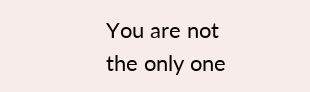You are not the only one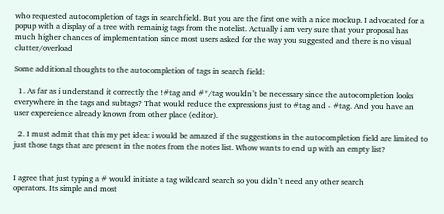who requested autocompletion of tags in searchfield. But you are the first one with a nice mockup. I advocated for a popup with a display of a tree with remainig tags from the notelist. Actually i am very sure that your proposal has much higher chances of implementation since most users asked for the way you suggested and there is no visual clutter/overload

Some additional thoughts to the autocompletion of tags in search field:

  1. As far as i understand it correctly the !#tag and #*/tag wouldn’t be necessary since the autocompletion looks everywhere in the tags and subtags? That would reduce the expressions just to #tag and - #tag. And you have an user expereience already known from other place (editor).

  2. I must admit that this my pet idea: i would be amazed if the suggestions in the autocompletion field are limited to just those tags that are present in the notes from the notes list. Whow wants to end up with an empty list?


I agree that just typing a # would initiate a tag wildcard search so you didn’t need any other search
operators. Its simple and most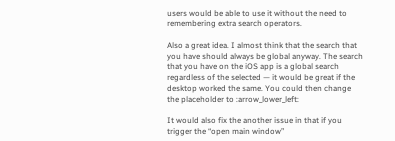users would be able to use it without the need to remembering extra search operators.

Also a great idea. I almost think that the search that you have should always be global anyway. The search that you have on the iOS app is a global search regardless of the selected — it would be great if the desktop worked the same. You could then change the placeholder to :arrow_lower_left:

It would also fix the another issue in that if you trigger the “open main window”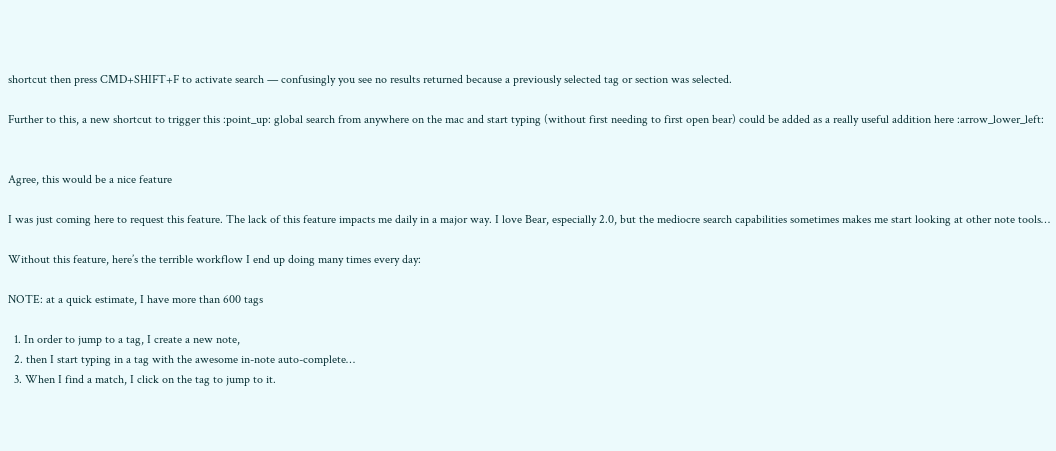shortcut then press CMD+SHIFT+F to activate search — confusingly you see no results returned because a previously selected tag or section was selected.

Further to this, a new shortcut to trigger this :point_up: global search from anywhere on the mac and start typing (without first needing to first open bear) could be added as a really useful addition here :arrow_lower_left:


Agree, this would be a nice feature

I was just coming here to request this feature. The lack of this feature impacts me daily in a major way. I love Bear, especially 2.0, but the mediocre search capabilities sometimes makes me start looking at other note tools…

Without this feature, here’s the terrible workflow I end up doing many times every day:

NOTE: at a quick estimate, I have more than 600 tags

  1. In order to jump to a tag, I create a new note,
  2. then I start typing in a tag with the awesome in-note auto-complete…
  3. When I find a match, I click on the tag to jump to it.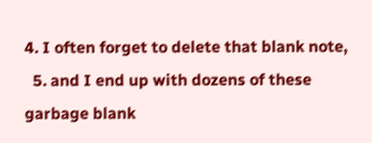4. I often forget to delete that blank note,
  5. and I end up with dozens of these garbage blank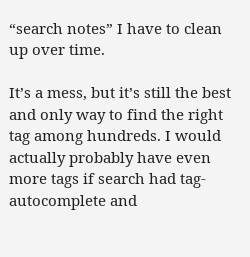“search notes” I have to clean up over time.

It’s a mess, but it’s still the best and only way to find the right tag among hundreds. I would actually probably have even more tags if search had tag-autocomplete and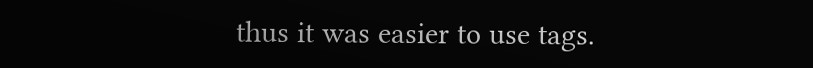thus it was easier to use tags.